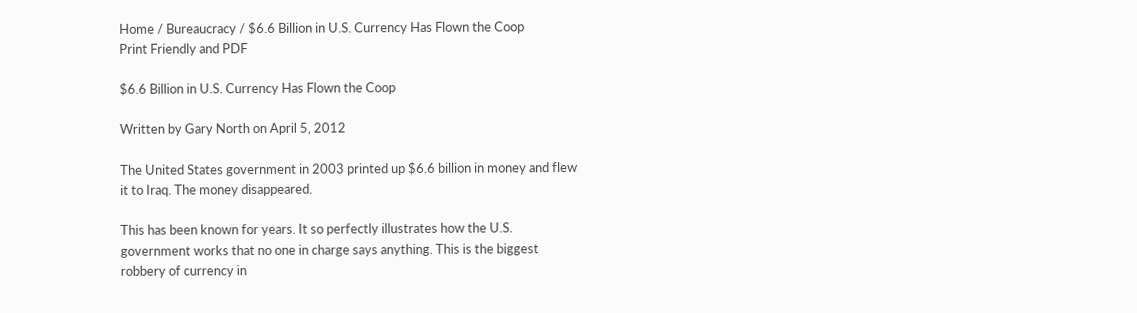Home / Bureaucracy / $6.6 Billion in U.S. Currency Has Flown the Coop
Print Friendly and PDF

$6.6 Billion in U.S. Currency Has Flown the Coop

Written by Gary North on April 5, 2012

The United States government in 2003 printed up $6.6 billion in money and flew it to Iraq. The money disappeared.

This has been known for years. It so perfectly illustrates how the U.S. government works that no one in charge says anything. This is the biggest robbery of currency in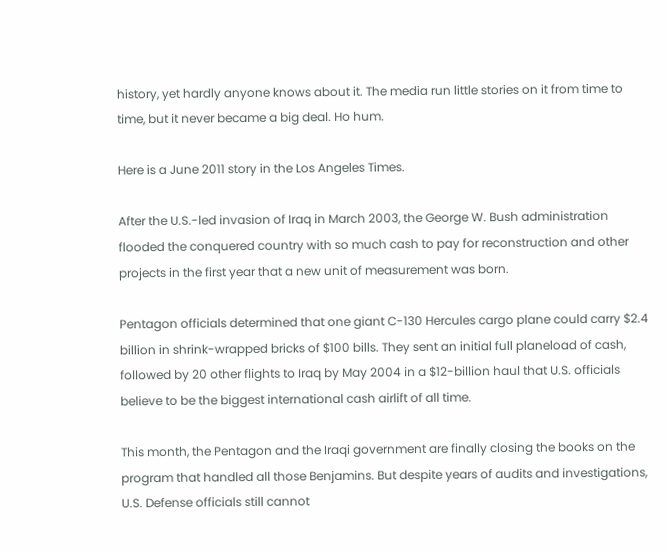history, yet hardly anyone knows about it. The media run little stories on it from time to time, but it never became a big deal. Ho hum.

Here is a June 2011 story in the Los Angeles Times.

After the U.S.-led invasion of Iraq in March 2003, the George W. Bush administration flooded the conquered country with so much cash to pay for reconstruction and other projects in the first year that a new unit of measurement was born.

Pentagon officials determined that one giant C-130 Hercules cargo plane could carry $2.4 billion in shrink-wrapped bricks of $100 bills. They sent an initial full planeload of cash, followed by 20 other flights to Iraq by May 2004 in a $12-billion haul that U.S. officials believe to be the biggest international cash airlift of all time.

This month, the Pentagon and the Iraqi government are finally closing the books on the program that handled all those Benjamins. But despite years of audits and investigations, U.S. Defense officials still cannot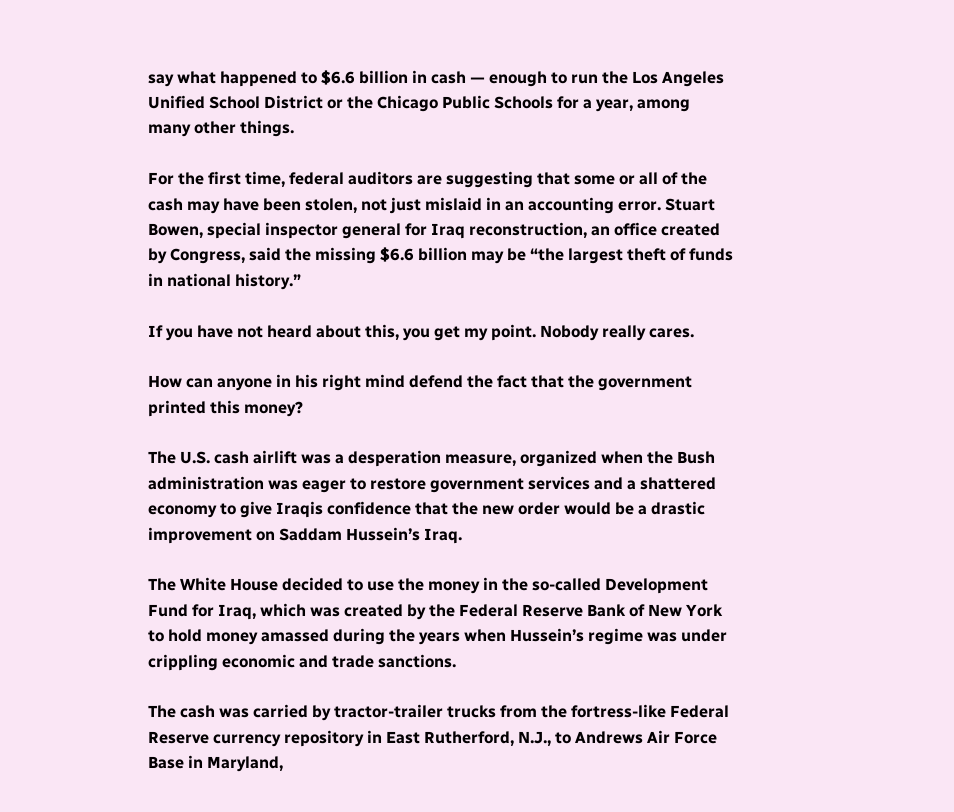say what happened to $6.6 billion in cash — enough to run the Los Angeles Unified School District or the Chicago Public Schools for a year, among many other things.

For the first time, federal auditors are suggesting that some or all of the cash may have been stolen, not just mislaid in an accounting error. Stuart Bowen, special inspector general for Iraq reconstruction, an office created by Congress, said the missing $6.6 billion may be “the largest theft of funds in national history.”

If you have not heard about this, you get my point. Nobody really cares.

How can anyone in his right mind defend the fact that the government printed this money?

The U.S. cash airlift was a desperation measure, organized when the Bush administration was eager to restore government services and a shattered economy to give Iraqis confidence that the new order would be a drastic improvement on Saddam Hussein’s Iraq.

The White House decided to use the money in the so-called Development Fund for Iraq, which was created by the Federal Reserve Bank of New York to hold money amassed during the years when Hussein’s regime was under crippling economic and trade sanctions.

The cash was carried by tractor-trailer trucks from the fortress-like Federal Reserve currency repository in East Rutherford, N.J., to Andrews Air Force Base in Maryland,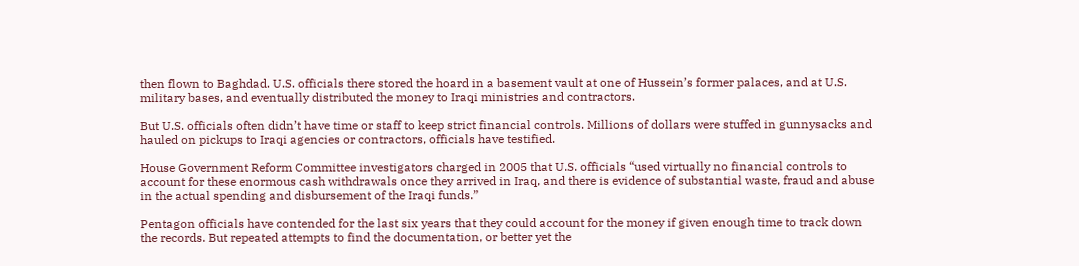then flown to Baghdad. U.S. officials there stored the hoard in a basement vault at one of Hussein’s former palaces, and at U.S. military bases, and eventually distributed the money to Iraqi ministries and contractors.

But U.S. officials often didn’t have time or staff to keep strict financial controls. Millions of dollars were stuffed in gunnysacks and hauled on pickups to Iraqi agencies or contractors, officials have testified.

House Government Reform Committee investigators charged in 2005 that U.S. officials “used virtually no financial controls to account for these enormous cash withdrawals once they arrived in Iraq, and there is evidence of substantial waste, fraud and abuse in the actual spending and disbursement of the Iraqi funds.”

Pentagon officials have contended for the last six years that they could account for the money if given enough time to track down the records. But repeated attempts to find the documentation, or better yet the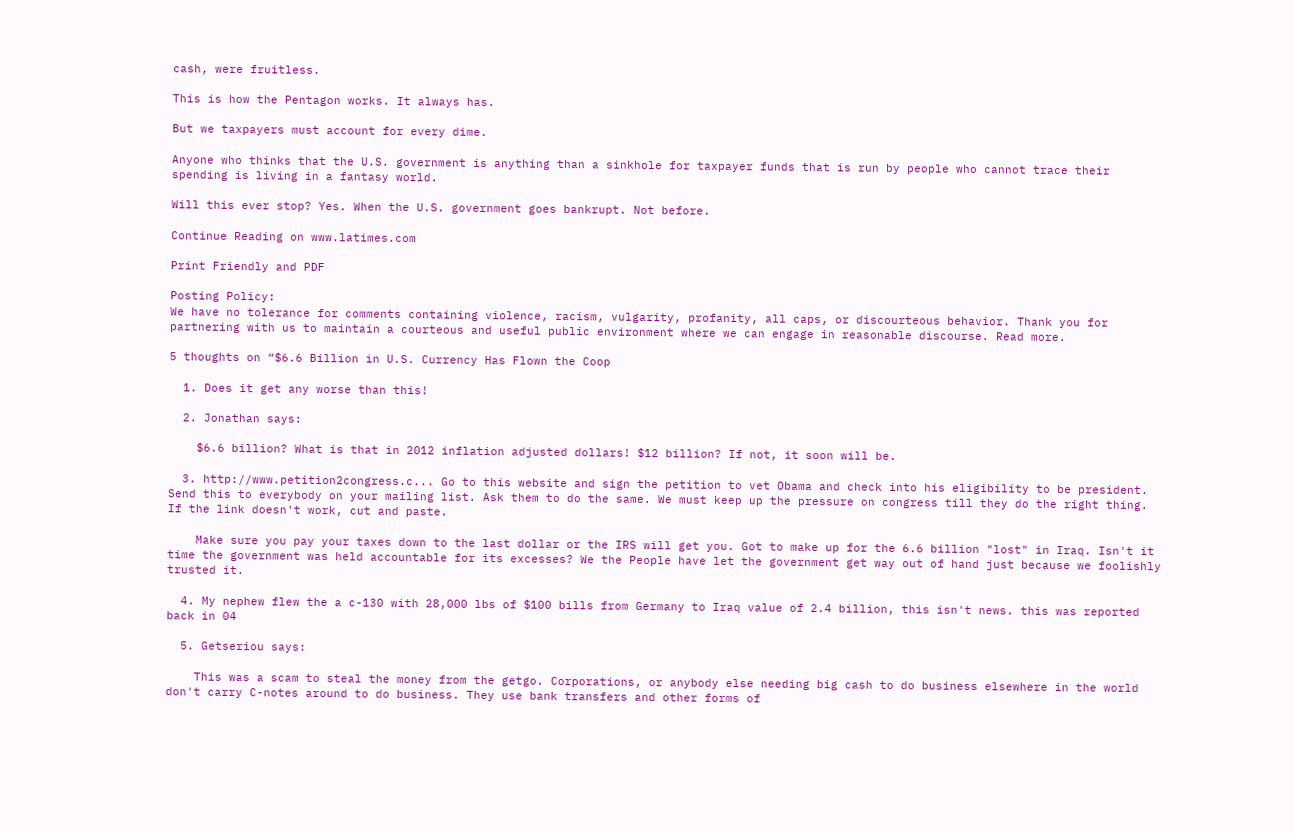cash, were fruitless.

This is how the Pentagon works. It always has.

But we taxpayers must account for every dime.

Anyone who thinks that the U.S. government is anything than a sinkhole for taxpayer funds that is run by people who cannot trace their spending is living in a fantasy world.

Will this ever stop? Yes. When the U.S. government goes bankrupt. Not before.

Continue Reading on www.latimes.com

Print Friendly and PDF

Posting Policy:
We have no tolerance for comments containing violence, racism, vulgarity, profanity, all caps, or discourteous behavior. Thank you for partnering with us to maintain a courteous and useful public environment where we can engage in reasonable discourse. Read more.

5 thoughts on “$6.6 Billion in U.S. Currency Has Flown the Coop

  1. Does it get any worse than this!

  2. Jonathan says:

    $6.6 billion? What is that in 2012 inflation adjusted dollars! $12 billion? If not, it soon will be.

  3. http://www.petition2congress.c... Go to this website and sign the petition to vet Obama and check into his eligibility to be president. Send this to everybody on your mailing list. Ask them to do the same. We must keep up the pressure on congress till they do the right thing. If the link doesn't work, cut and paste.

    Make sure you pay your taxes down to the last dollar or the IRS will get you. Got to make up for the 6.6 billion "lost" in Iraq. Isn't it time the government was held accountable for its excesses? We the People have let the government get way out of hand just because we foolishly trusted it.

  4. My nephew flew the a c-130 with 28,000 lbs of $100 bills from Germany to Iraq value of 2.4 billion, this isn't news. this was reported back in 04

  5. Getseriou says:

    This was a scam to steal the money from the getgo. Corporations, or anybody else needing big cash to do business elsewhere in the world don't carry C-notes around to do business. They use bank transfers and other forms of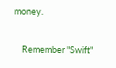money.

    Remember "Swift"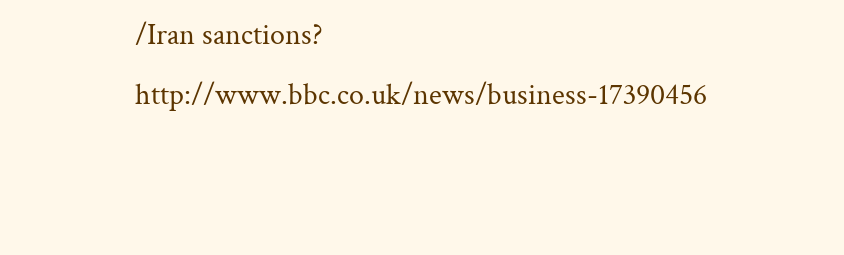/Iran sanctions? http://www.bbc.co.uk/news/business-17390456